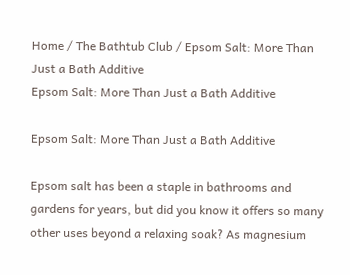Home / The Bathtub Club / Epsom Salt: More Than Just a Bath Additive
Epsom Salt: More Than Just a Bath Additive

Epsom Salt: More Than Just a Bath Additive

Epsom salt has been a staple in bathrooms and gardens for years, but did you know it offers so many other uses beyond a relaxing soak? As magnesium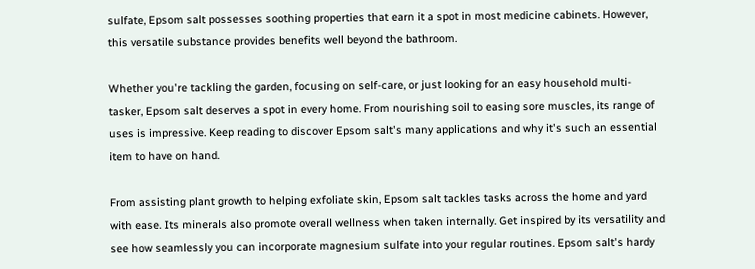sulfate, Epsom salt possesses soothing properties that earn it a spot in most medicine cabinets. However, this versatile substance provides benefits well beyond the bathroom.

Whether you're tackling the garden, focusing on self-care, or just looking for an easy household multi-tasker, Epsom salt deserves a spot in every home. From nourishing soil to easing sore muscles, its range of uses is impressive. Keep reading to discover Epsom salt's many applications and why it's such an essential item to have on hand.

From assisting plant growth to helping exfoliate skin, Epsom salt tackles tasks across the home and yard with ease. Its minerals also promote overall wellness when taken internally. Get inspired by its versatility and see how seamlessly you can incorporate magnesium sulfate into your regular routines. Epsom salt's hardy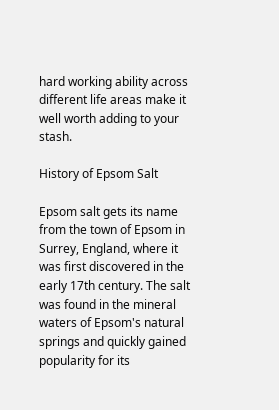hard working ability across different life areas make it well worth adding to your stash.

History of Epsom Salt

Epsom salt gets its name from the town of Epsom in Surrey, England, where it was first discovered in the early 17th century. The salt was found in the mineral waters of Epsom's natural springs and quickly gained popularity for its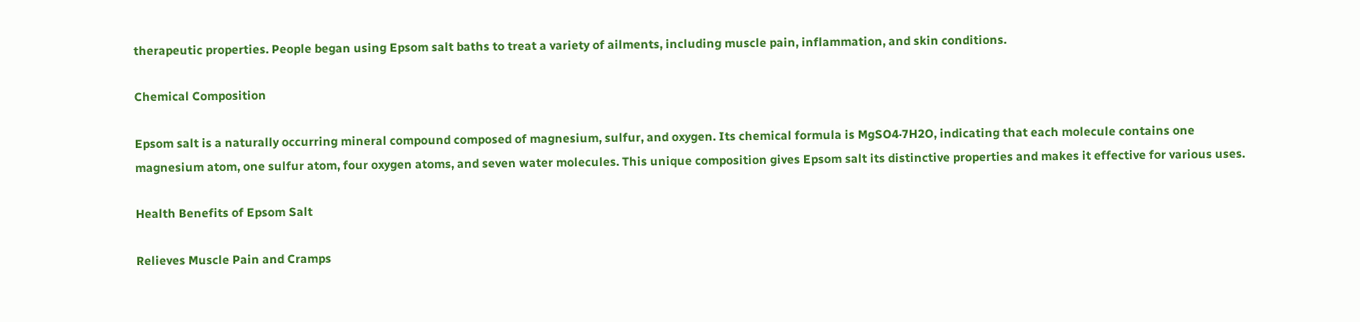therapeutic properties. People began using Epsom salt baths to treat a variety of ailments, including muscle pain, inflammation, and skin conditions.

Chemical Composition

Epsom salt is a naturally occurring mineral compound composed of magnesium, sulfur, and oxygen. Its chemical formula is MgSO4·7H2O, indicating that each molecule contains one magnesium atom, one sulfur atom, four oxygen atoms, and seven water molecules. This unique composition gives Epsom salt its distinctive properties and makes it effective for various uses.

Health Benefits of Epsom Salt

Relieves Muscle Pain and Cramps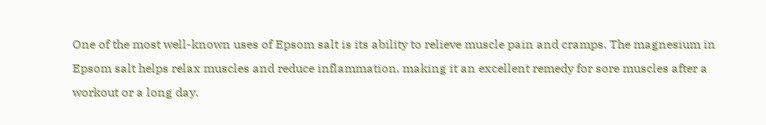One of the most well-known uses of Epsom salt is its ability to relieve muscle pain and cramps. The magnesium in Epsom salt helps relax muscles and reduce inflammation, making it an excellent remedy for sore muscles after a workout or a long day.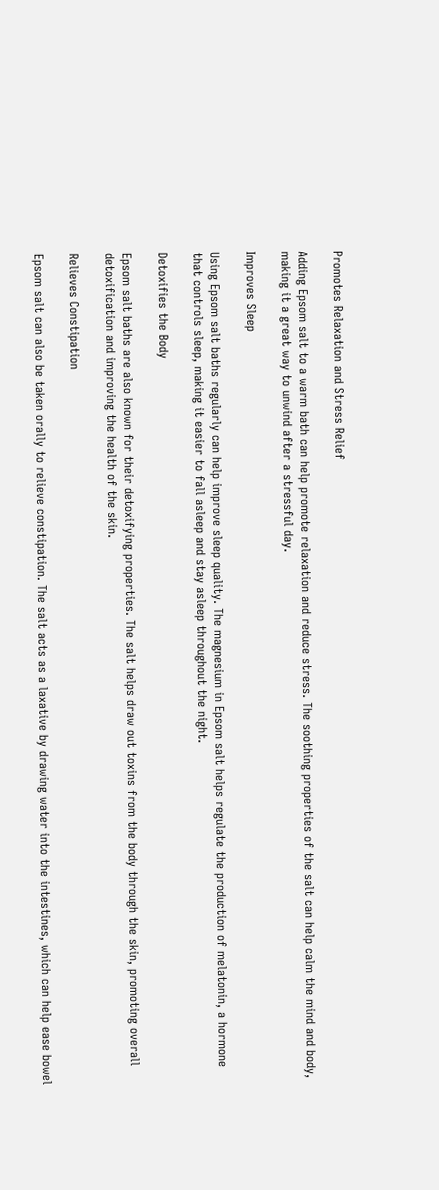Promotes Relaxation and Stress Relief

Adding Epsom salt to a warm bath can help promote relaxation and reduce stress. The soothing properties of the salt can help calm the mind and body, making it a great way to unwind after a stressful day.

Improves Sleep

Using Epsom salt baths regularly can help improve sleep quality. The magnesium in Epsom salt helps regulate the production of melatonin, a hormone that controls sleep, making it easier to fall asleep and stay asleep throughout the night.

Detoxifies the Body

Epsom salt baths are also known for their detoxifying properties. The salt helps draw out toxins from the body through the skin, promoting overall detoxification and improving the health of the skin.

Relieves Constipation

Epsom salt can also be taken orally to relieve constipation. The salt acts as a laxative by drawing water into the intestines, which can help ease bowel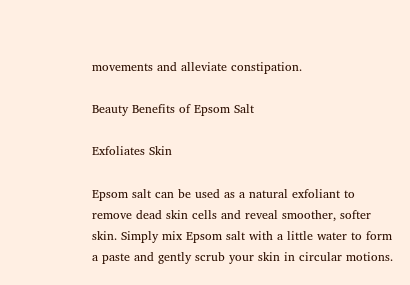movements and alleviate constipation.

Beauty Benefits of Epsom Salt

Exfoliates Skin

Epsom salt can be used as a natural exfoliant to remove dead skin cells and reveal smoother, softer skin. Simply mix Epsom salt with a little water to form a paste and gently scrub your skin in circular motions.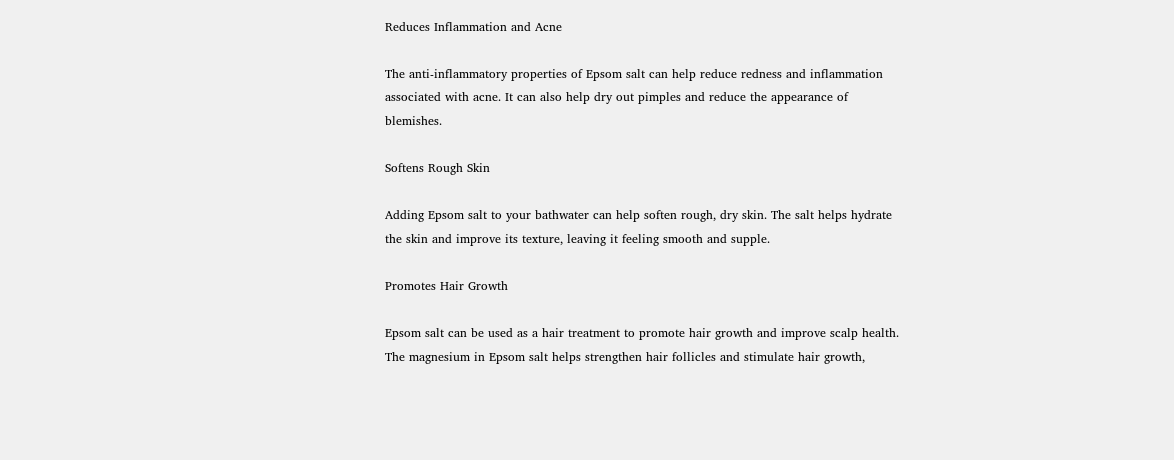Reduces Inflammation and Acne

The anti-inflammatory properties of Epsom salt can help reduce redness and inflammation associated with acne. It can also help dry out pimples and reduce the appearance of blemishes.

Softens Rough Skin

Adding Epsom salt to your bathwater can help soften rough, dry skin. The salt helps hydrate the skin and improve its texture, leaving it feeling smooth and supple.

Promotes Hair Growth

Epsom salt can be used as a hair treatment to promote hair growth and improve scalp health. The magnesium in Epsom salt helps strengthen hair follicles and stimulate hair growth,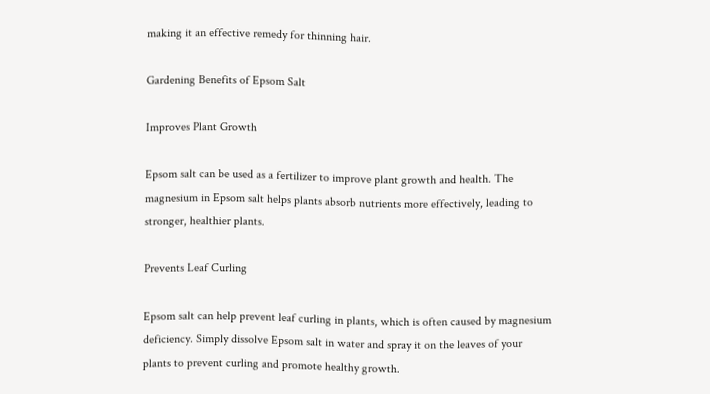making it an effective remedy for thinning hair.

Gardening Benefits of Epsom Salt

Improves Plant Growth

Epsom salt can be used as a fertilizer to improve plant growth and health. The magnesium in Epsom salt helps plants absorb nutrients more effectively, leading to stronger, healthier plants.

Prevents Leaf Curling

Epsom salt can help prevent leaf curling in plants, which is often caused by magnesium deficiency. Simply dissolve Epsom salt in water and spray it on the leaves of your plants to prevent curling and promote healthy growth.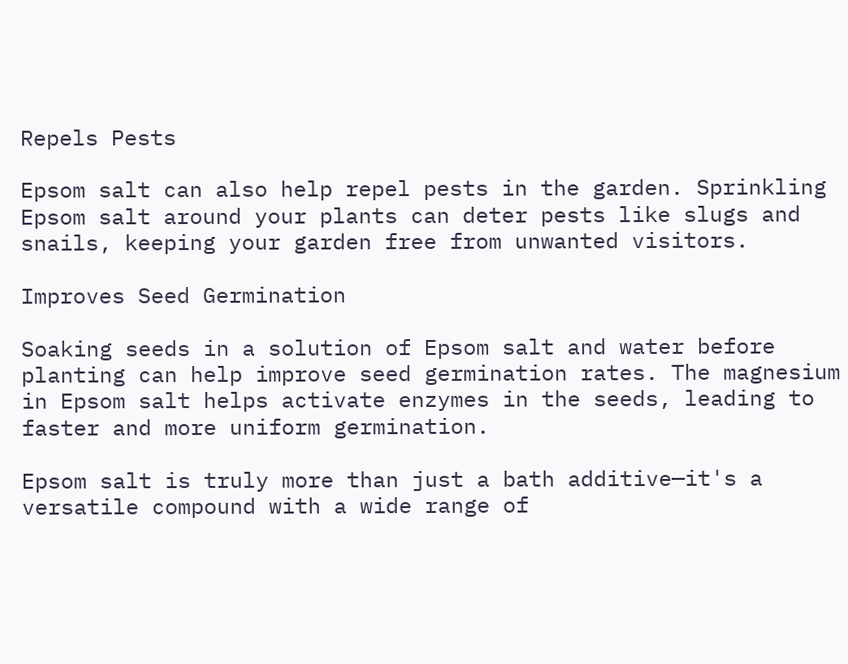Repels Pests

Epsom salt can also help repel pests in the garden. Sprinkling Epsom salt around your plants can deter pests like slugs and snails, keeping your garden free from unwanted visitors.

Improves Seed Germination

Soaking seeds in a solution of Epsom salt and water before planting can help improve seed germination rates. The magnesium in Epsom salt helps activate enzymes in the seeds, leading to faster and more uniform germination.

Epsom salt is truly more than just a bath additive—it's a versatile compound with a wide range of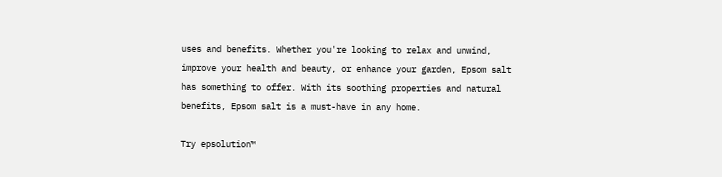uses and benefits. Whether you're looking to relax and unwind, improve your health and beauty, or enhance your garden, Epsom salt has something to offer. With its soothing properties and natural benefits, Epsom salt is a must-have in any home.

Try epsolution™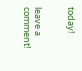today!


leave a comment!